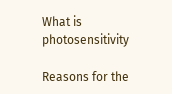What is photosensitivity

Reasons for the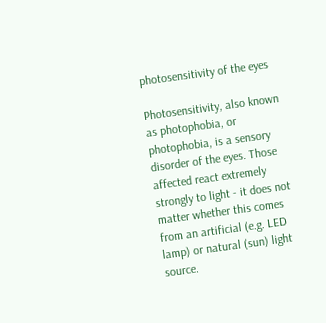photosensitivity of the eyes

Photosensitivity, also known as photophobia, or photophobia, is a sensory disorder of the eyes. Those affected react extremely strongly to light - it does not matter whether this comes from an artificial (e.g. LED lamp) or natural (sun) light source.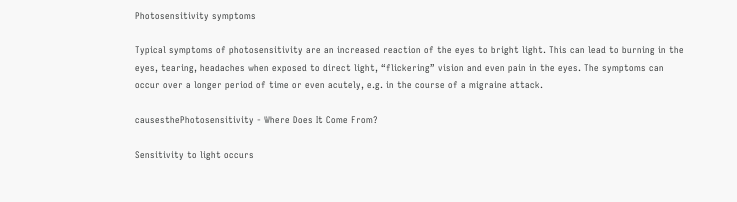Photosensitivity symptoms

Typical symptoms of photosensitivity are an increased reaction of the eyes to bright light. This can lead to burning in the eyes, tearing, headaches when exposed to direct light, “flickering” vision and even pain in the eyes. The symptoms can occur over a longer period of time or even acutely, e.g. in the course of a migraine attack.

causesthePhotosensitivity - Where Does It Come From?

Sensitivity to light occurs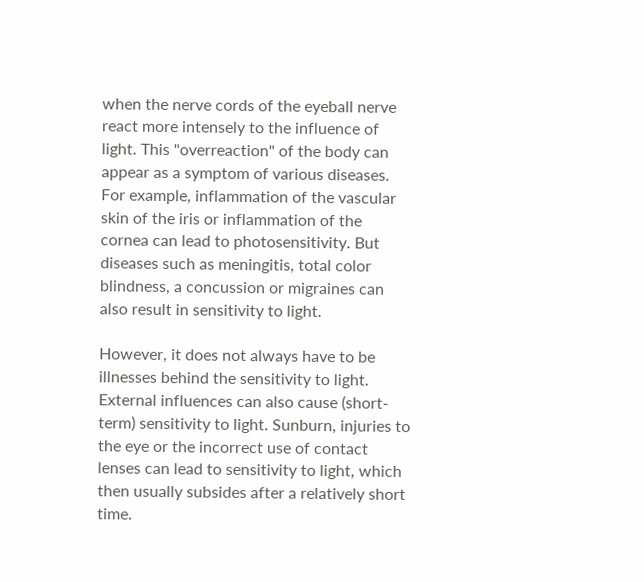when the nerve cords of the eyeball nerve react more intensely to the influence of light. This "overreaction" of the body can appear as a symptom of various diseases. For example, inflammation of the vascular skin of the iris or inflammation of the cornea can lead to photosensitivity. But diseases such as meningitis, total color blindness, a concussion or migraines can also result in sensitivity to light.

However, it does not always have to be illnesses behind the sensitivity to light. External influences can also cause (short-term) sensitivity to light. Sunburn, injuries to the eye or the incorrect use of contact lenses can lead to sensitivity to light, which then usually subsides after a relatively short time.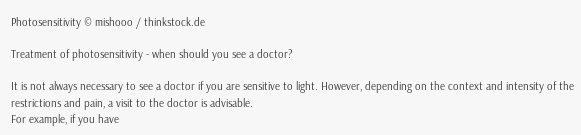Photosensitivity © mishooo / thinkstock.de

Treatment of photosensitivity - when should you see a doctor?

It is not always necessary to see a doctor if you are sensitive to light. However, depending on the context and intensity of the restrictions and pain, a visit to the doctor is advisable.
For example, if you have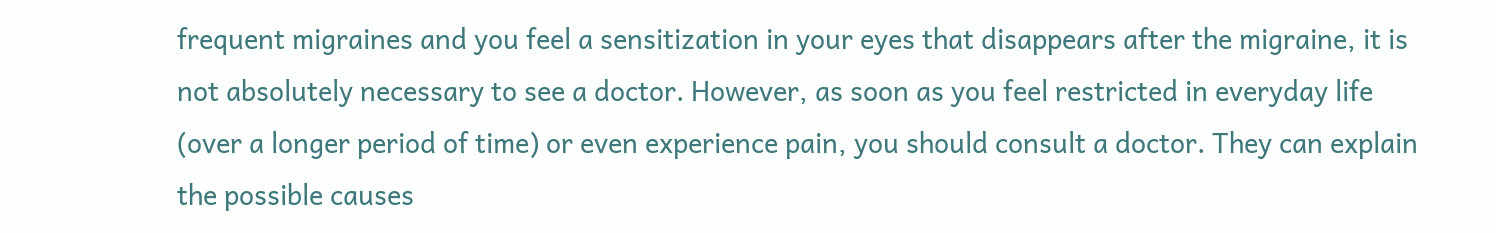frequent migraines and you feel a sensitization in your eyes that disappears after the migraine, it is not absolutely necessary to see a doctor. However, as soon as you feel restricted in everyday life (over a longer period of time) or even experience pain, you should consult a doctor. They can explain the possible causes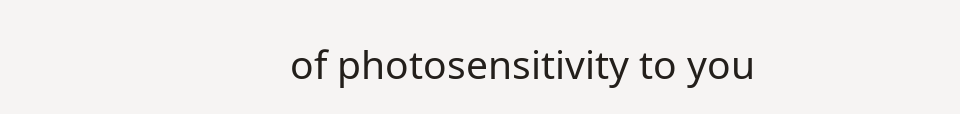of photosensitivity to you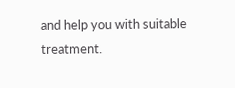and help you with suitable treatment.